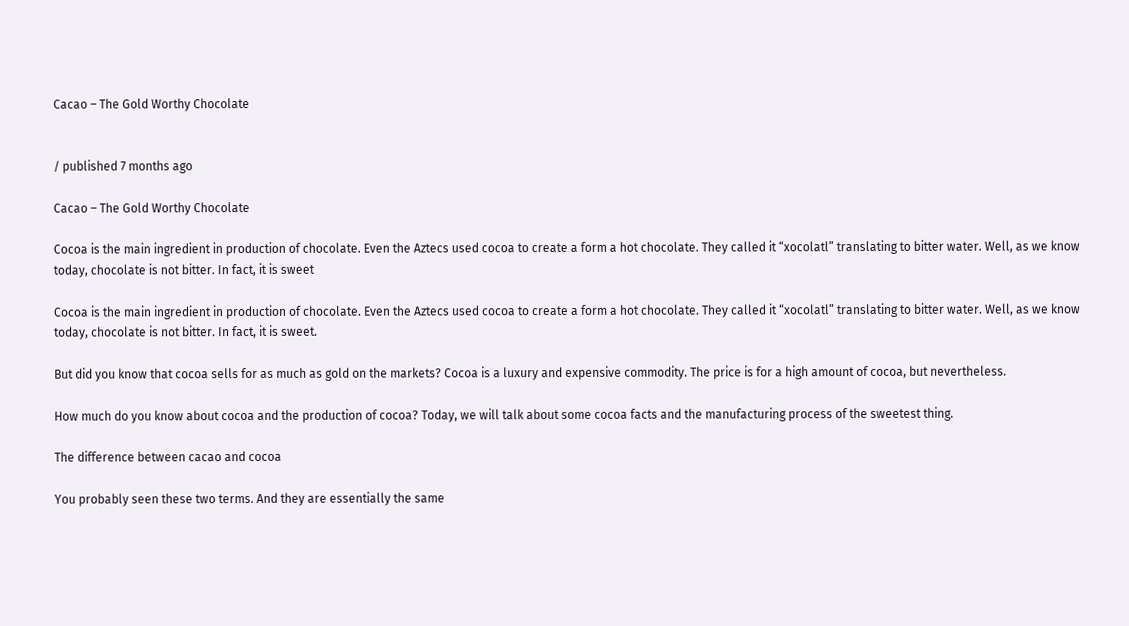Cacao – The Gold Worthy Chocolate


/ published 7 months ago

Cacao – The Gold Worthy Chocolate

Cocoa is the main ingredient in production of chocolate. Even the Aztecs used cocoa to create a form a hot chocolate. They called it “xocolatl” translating to bitter water. Well, as we know today, chocolate is not bitter. In fact, it is sweet

Cocoa is the main ingredient in production of chocolate. Even the Aztecs used cocoa to create a form a hot chocolate. They called it “xocolatl” translating to bitter water. Well, as we know today, chocolate is not bitter. In fact, it is sweet.

But did you know that cocoa sells for as much as gold on the markets? Cocoa is a luxury and expensive commodity. The price is for a high amount of cocoa, but nevertheless.

How much do you know about cocoa and the production of cocoa? Today, we will talk about some cocoa facts and the manufacturing process of the sweetest thing.

The difference between cacao and cocoa

You probably seen these two terms. And they are essentially the same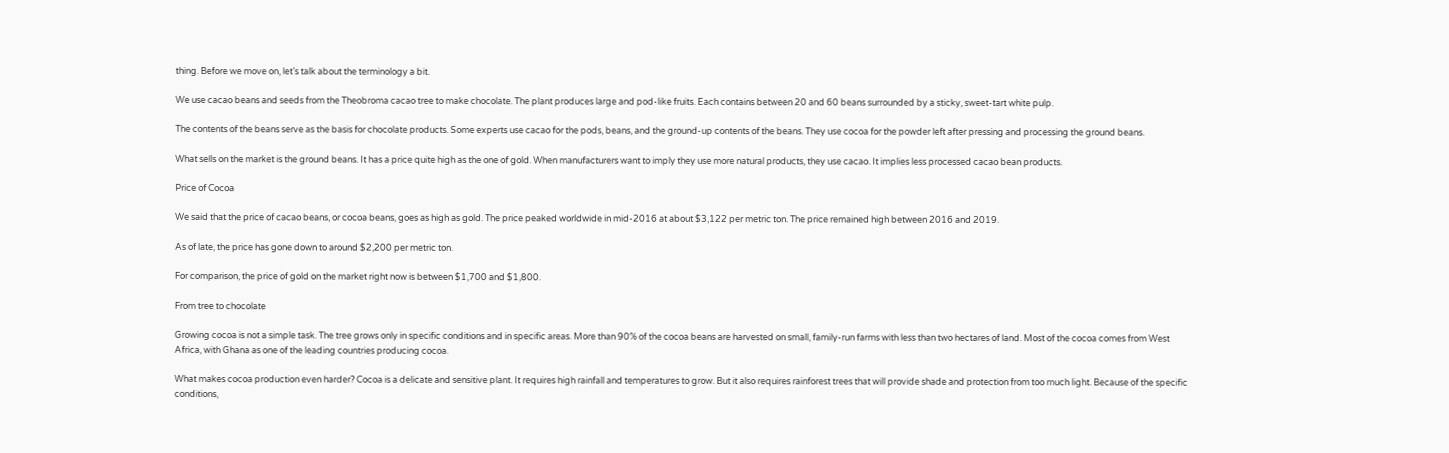thing. Before we move on, let’s talk about the terminology a bit.

We use cacao beans and seeds from the Theobroma cacao tree to make chocolate. The plant produces large and pod-like fruits. Each contains between 20 and 60 beans surrounded by a sticky, sweet-tart white pulp.

The contents of the beans serve as the basis for chocolate products. Some experts use cacao for the pods, beans, and the ground-up contents of the beans. They use cocoa for the powder left after pressing and processing the ground beans.

What sells on the market is the ground beans. It has a price quite high as the one of gold. When manufacturers want to imply they use more natural products, they use cacao. It implies less processed cacao bean products.

Price of Cocoa

We said that the price of cacao beans, or cocoa beans, goes as high as gold. The price peaked worldwide in mid-2016 at about $3,122 per metric ton. The price remained high between 2016 and 2019.

As of late, the price has gone down to around $2,200 per metric ton.

For comparison, the price of gold on the market right now is between $1,700 and $1,800.

From tree to chocolate

Growing cocoa is not a simple task. The tree grows only in specific conditions and in specific areas. More than 90% of the cocoa beans are harvested on small, family-run farms with less than two hectares of land. Most of the cocoa comes from West Africa, with Ghana as one of the leading countries producing cocoa.

What makes cocoa production even harder? Cocoa is a delicate and sensitive plant. It requires high rainfall and temperatures to grow. But it also requires rainforest trees that will provide shade and protection from too much light. Because of the specific conditions,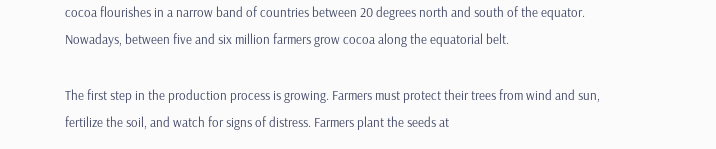cocoa flourishes in a narrow band of countries between 20 degrees north and south of the equator. Nowadays, between five and six million farmers grow cocoa along the equatorial belt.

The first step in the production process is growing. Farmers must protect their trees from wind and sun, fertilize the soil, and watch for signs of distress. Farmers plant the seeds at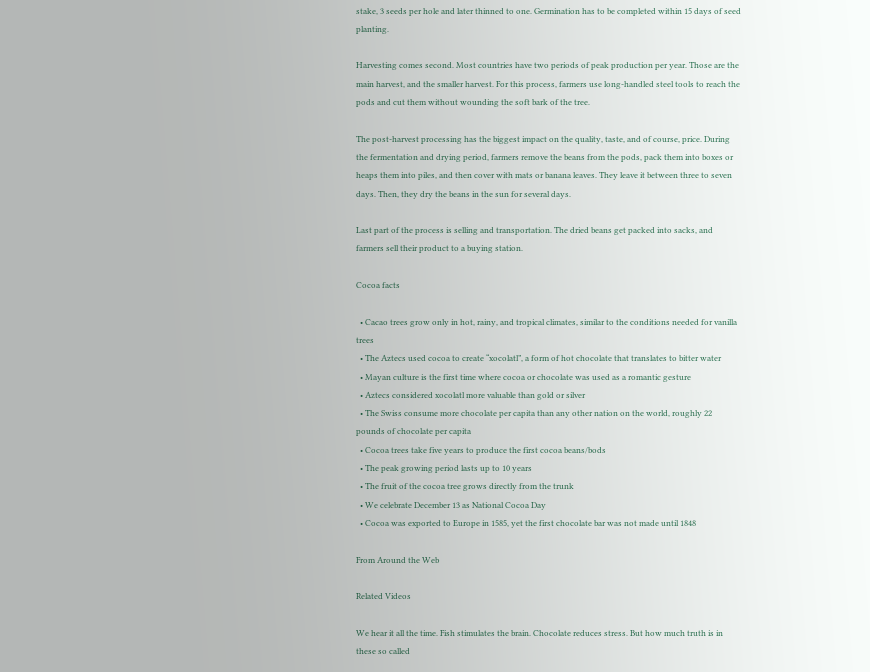stake, 3 seeds per hole and later thinned to one. Germination has to be completed within 15 days of seed planting.

Harvesting comes second. Most countries have two periods of peak production per year. Those are the main harvest, and the smaller harvest. For this process, farmers use long-handled steel tools to reach the pods and cut them without wounding the soft bark of the tree.

The post-harvest processing has the biggest impact on the quality, taste, and of course, price. During the fermentation and drying period, farmers remove the beans from the pods, pack them into boxes or heaps them into piles, and then cover with mats or banana leaves. They leave it between three to seven days. Then, they dry the beans in the sun for several days.

Last part of the process is selling and transportation. The dried beans get packed into sacks, and farmers sell their product to a buying station.

Cocoa facts

  • Cacao trees grow only in hot, rainy, and tropical climates, similar to the conditions needed for vanilla trees
  • The Aztecs used cocoa to create “xocolatl”, a form of hot chocolate that translates to bitter water
  • Mayan culture is the first time where cocoa or chocolate was used as a romantic gesture
  • Aztecs considered xocolatl more valuable than gold or silver
  • The Swiss consume more chocolate per capita than any other nation on the world, roughly 22 pounds of chocolate per capita
  • Cocoa trees take five years to produce the first cocoa beans/bods
  • The peak growing period lasts up to 10 years
  • The fruit of the cocoa tree grows directly from the trunk
  • We celebrate December 13 as National Cocoa Day
  • Cocoa was exported to Europe in 1585, yet the first chocolate bar was not made until 1848

From Around the Web

Related Videos

We hear it all the time. Fish stimulates the brain. Chocolate reduces stress. But how much truth is in these so called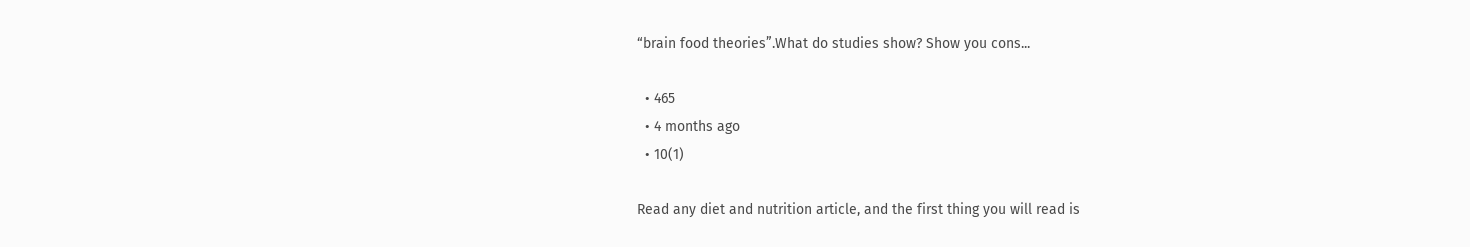“brain food theories”.What do studies show? Show you cons...

  • 465
  • 4 months ago
  • 10(1)

Read any diet and nutrition article, and the first thing you will read is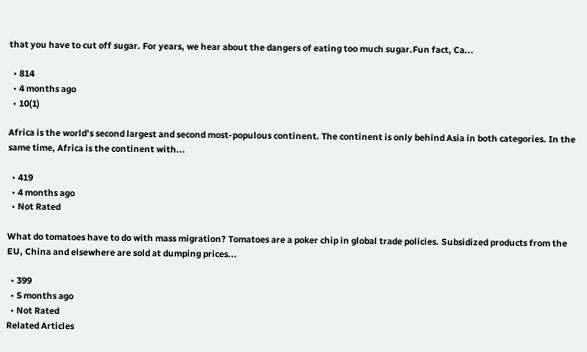that you have to cut off sugar. For years, we hear about the dangers of eating too much sugar.Fun fact, Ca...

  • 814
  • 4 months ago
  • 10(1)

Africa is the world’s second largest and second most-populous continent. The continent is only behind Asia in both categories. In the same time, Africa is the continent with...

  • 419
  • 4 months ago
  • Not Rated

What do tomatoes have to do with mass migration? Tomatoes are a poker chip in global trade policies. Subsidized products from the EU, China and elsewhere are sold at dumping prices...

  • 399
  • 5 months ago
  • Not Rated
Related Articles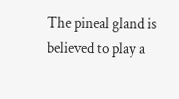The pineal gland is believed to play a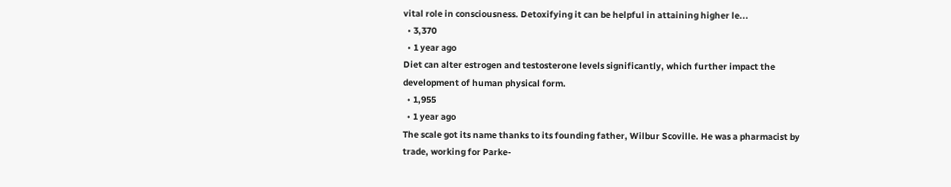vital role in consciousness. Detoxifying it can be helpful in attaining higher le...
  • 3,370
  • 1 year ago
Diet can alter estrogen and testosterone levels significantly, which further impact the development of human physical form.
  • 1,955
  • 1 year ago
The scale got its name thanks to its founding father, Wilbur Scoville. He was a pharmacist by trade, working for Parke-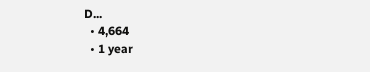D...
  • 4,664
  • 1 year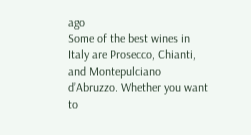ago
Some of the best wines in Italy are Prosecco, Chianti, and Montepulciano d’Abruzzo. Whether you want to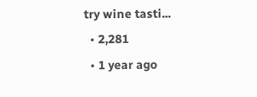try wine tasti...
  • 2,281
  • 1 year ago